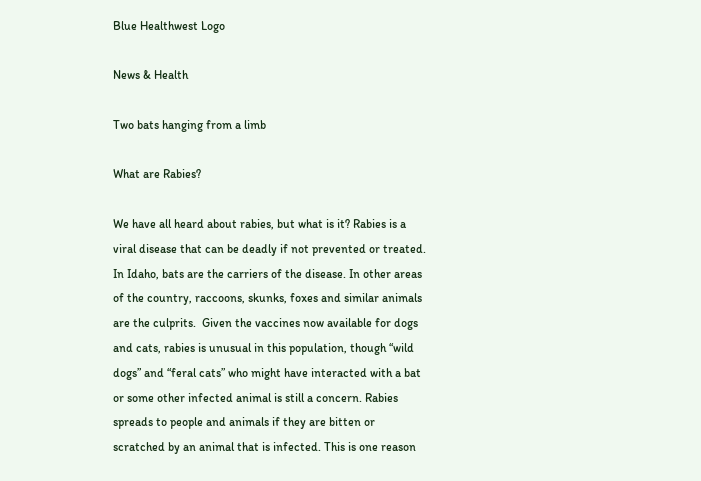Blue Healthwest Logo

News & Health

Two bats hanging from a limb

What are Rabies?

We have all heard about rabies, but what is it? Rabies is a viral disease that can be deadly if not prevented or treated.  In Idaho, bats are the carriers of the disease. In other areas of the country, raccoons, skunks, foxes and similar animals are the culprits.  Given the vaccines now available for dogs and cats, rabies is unusual in this population, though “wild dogs” and “feral cats” who might have interacted with a bat or some other infected animal is still a concern. Rabies spreads to people and animals if they are bitten or scratched by an animal that is infected. This is one reason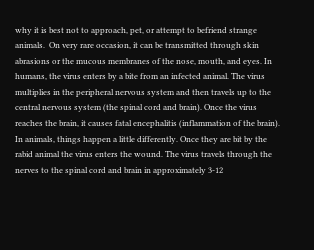why it is best not to approach, pet, or attempt to befriend strange animals.  On very rare occasion, it can be transmitted through skin abrasions or the mucous membranes of the nose, mouth, and eyes. In humans, the virus enters by a bite from an infected animal. The virus multiplies in the peripheral nervous system and then travels up to the central nervous system (the spinal cord and brain). Once the virus reaches the brain, it causes fatal encephalitis (inflammation of the brain). In animals, things happen a little differently. Once they are bit by the rabid animal the virus enters the wound. The virus travels through the nerves to the spinal cord and brain in approximately 3-12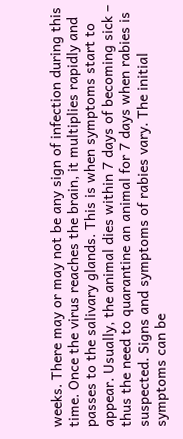weeks. There may or may not be any sign of infection during this time. Once the virus reaches the brain, it multiplies rapidly and passes to the salivary glands. This is when symptoms start to appear. Usually, the animal dies within 7 days of becoming sick – thus the need to quarantine an animal for 7 days when rabies is suspected. Signs and symptoms of rabies vary. The initial symptoms can be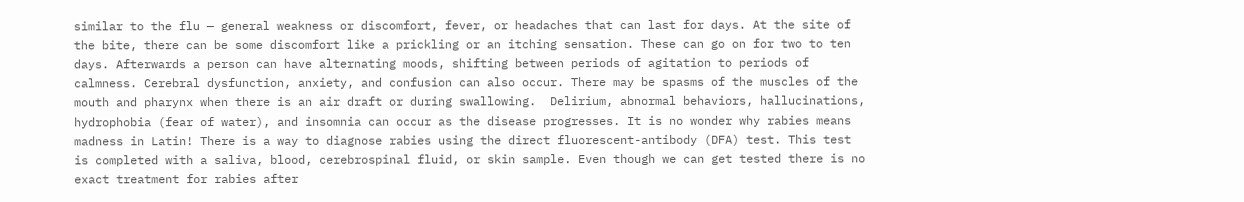similar to the flu — general weakness or discomfort, fever, or headaches that can last for days. At the site of the bite, there can be some discomfort like a prickling or an itching sensation. These can go on for two to ten days. Afterwards a person can have alternating moods, shifting between periods of agitation to periods of calmness. Cerebral dysfunction, anxiety, and confusion can also occur. There may be spasms of the muscles of the mouth and pharynx when there is an air draft or during swallowing.  Delirium, abnormal behaviors, hallucinations, hydrophobia (fear of water), and insomnia can occur as the disease progresses. It is no wonder why rabies means madness in Latin! There is a way to diagnose rabies using the direct fluorescent-antibody (DFA) test. This test is completed with a saliva, blood, cerebrospinal fluid, or skin sample. Even though we can get tested there is no exact treatment for rabies after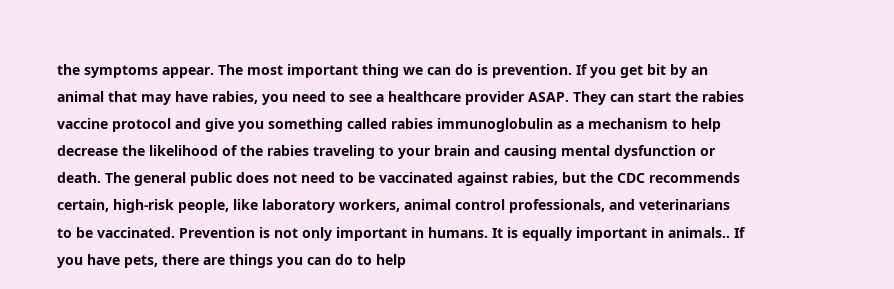the symptoms appear. The most important thing we can do is prevention. If you get bit by an animal that may have rabies, you need to see a healthcare provider ASAP. They can start the rabies vaccine protocol and give you something called rabies immunoglobulin as a mechanism to help decrease the likelihood of the rabies traveling to your brain and causing mental dysfunction or death. The general public does not need to be vaccinated against rabies, but the CDC recommends certain, high-risk people, like laboratory workers, animal control professionals, and veterinarians to be vaccinated. Prevention is not only important in humans. It is equally important in animals.. If you have pets, there are things you can do to help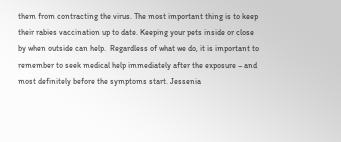them from contracting the virus. The most important thing is to keep their rabies vaccination up to date. Keeping your pets inside or close by when outside can help.  Regardless of what we do, it is important to remember to seek medical help immediately after the exposure – and most definitely before the symptoms start. Jessenia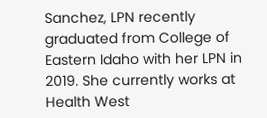Sanchez, LPN recently graduated from College of Eastern Idaho with her LPN in 2019. She currently works at Health West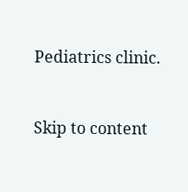Pediatrics clinic.


Skip to content